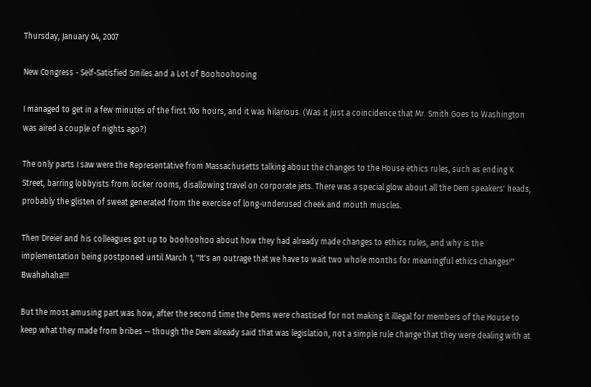Thursday, January 04, 2007

New Congress - Self-Satisfied Smiles and a Lot of Boohoohooing

I managed to get in a few minutes of the first 10o hours, and it was hilarious. (Was it just a coincidence that Mr. Smith Goes to Washington was aired a couple of nights ago?)

The only parts I saw were the Representative from Massachusetts talking about the changes to the House ethics rules, such as ending K Street, barring lobbyists from locker rooms, disallowing travel on corporate jets. There was a special glow about all the Dem speakers' heads, probably the glisten of sweat generated from the exercise of long-underused cheek and mouth muscles.

Then Dreier and his colleagues got up to boohoohoo about how they had already made changes to ethics rules, and why is the implementation being postponed until March 1, "It's an outrage that we have to wait two whole months for meaningful ethics changes!" Bwahahaha!!!

But the most amusing part was how, after the second time the Dems were chastised for not making it illegal for members of the House to keep what they made from bribes -- though the Dem already said that was legislation, not a simple rule change that they were dealing with at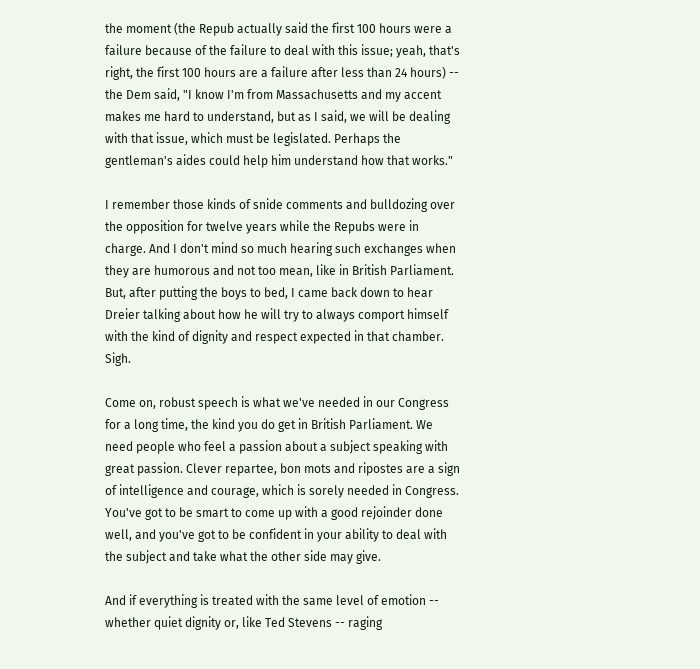the moment (the Repub actually said the first 100 hours were a failure because of the failure to deal with this issue; yeah, that's right, the first 100 hours are a failure after less than 24 hours) -- the Dem said, "I know I'm from Massachusetts and my accent makes me hard to understand, but as I said, we will be dealing with that issue, which must be legislated. Perhaps the gentleman's aides could help him understand how that works."

I remember those kinds of snide comments and bulldozing over the opposition for twelve years while the Repubs were in charge. And I don't mind so much hearing such exchanges when they are humorous and not too mean, like in British Parliament. But, after putting the boys to bed, I came back down to hear Dreier talking about how he will try to always comport himself with the kind of dignity and respect expected in that chamber. Sigh.

Come on, robust speech is what we've needed in our Congress for a long time, the kind you do get in British Parliament. We need people who feel a passion about a subject speaking with great passion. Clever repartee, bon mots and ripostes are a sign of intelligence and courage, which is sorely needed in Congress. You've got to be smart to come up with a good rejoinder done well, and you've got to be confident in your ability to deal with the subject and take what the other side may give.

And if everything is treated with the same level of emotion -- whether quiet dignity or, like Ted Stevens -- raging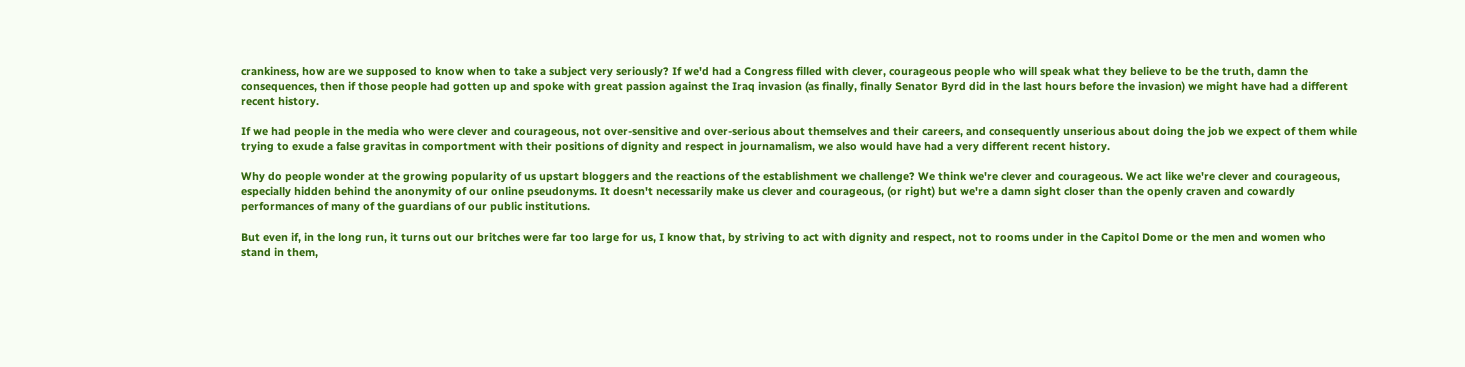crankiness, how are we supposed to know when to take a subject very seriously? If we'd had a Congress filled with clever, courageous people who will speak what they believe to be the truth, damn the consequences, then if those people had gotten up and spoke with great passion against the Iraq invasion (as finally, finally Senator Byrd did in the last hours before the invasion) we might have had a different recent history.

If we had people in the media who were clever and courageous, not over-sensitive and over-serious about themselves and their careers, and consequently unserious about doing the job we expect of them while trying to exude a false gravitas in comportment with their positions of dignity and respect in journamalism, we also would have had a very different recent history.

Why do people wonder at the growing popularity of us upstart bloggers and the reactions of the establishment we challenge? We think we're clever and courageous. We act like we're clever and courageous, especially hidden behind the anonymity of our online pseudonyms. It doesn't necessarily make us clever and courageous, (or right) but we're a damn sight closer than the openly craven and cowardly performances of many of the guardians of our public institutions.

But even if, in the long run, it turns out our britches were far too large for us, I know that, by striving to act with dignity and respect, not to rooms under in the Capitol Dome or the men and women who stand in them,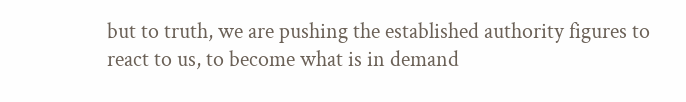but to truth, we are pushing the established authority figures to react to us, to become what is in demand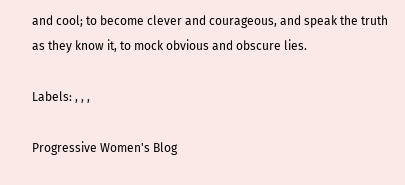and cool; to become clever and courageous, and speak the truth as they know it, to mock obvious and obscure lies.

Labels: , , ,

Progressive Women's Blog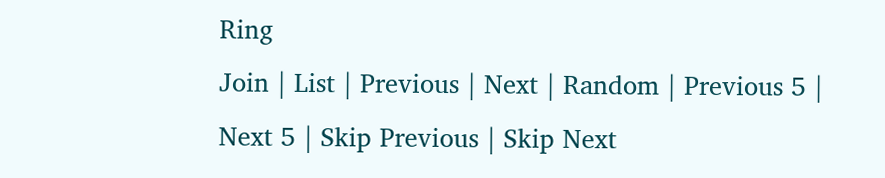Ring
Join | List | Previous | Next | Random | Previous 5 | Next 5 | Skip Previous | Skip Next